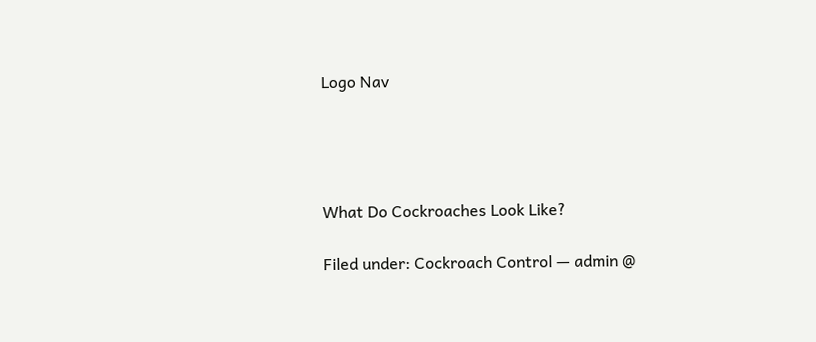Logo Nav




What Do Cockroaches Look Like?

Filed under: Cockroach Control — admin @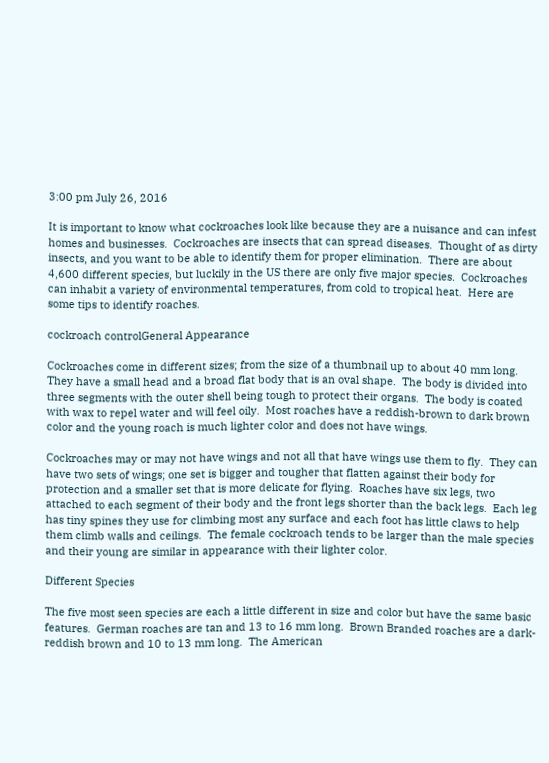3:00 pm July 26, 2016

It is important to know what cockroaches look like because they are a nuisance and can infest homes and businesses.  Cockroaches are insects that can spread diseases.  Thought of as dirty insects, and you want to be able to identify them for proper elimination.  There are about 4,600 different species, but luckily in the US there are only five major species.  Cockroaches can inhabit a variety of environmental temperatures, from cold to tropical heat.  Here are some tips to identify roaches.

cockroach controlGeneral Appearance

Cockroaches come in different sizes; from the size of a thumbnail up to about 40 mm long.  They have a small head and a broad flat body that is an oval shape.  The body is divided into three segments with the outer shell being tough to protect their organs.  The body is coated with wax to repel water and will feel oily.  Most roaches have a reddish-brown to dark brown color and the young roach is much lighter color and does not have wings.

Cockroaches may or may not have wings and not all that have wings use them to fly.  They can have two sets of wings; one set is bigger and tougher that flatten against their body for protection and a smaller set that is more delicate for flying.  Roaches have six legs, two attached to each segment of their body and the front legs shorter than the back legs.  Each leg has tiny spines they use for climbing most any surface and each foot has little claws to help them climb walls and ceilings.  The female cockroach tends to be larger than the male species and their young are similar in appearance with their lighter color.

Different Species

The five most seen species are each a little different in size and color but have the same basic features.  German roaches are tan and 13 to 16 mm long.  Brown Branded roaches are a dark-reddish brown and 10 to 13 mm long.  The American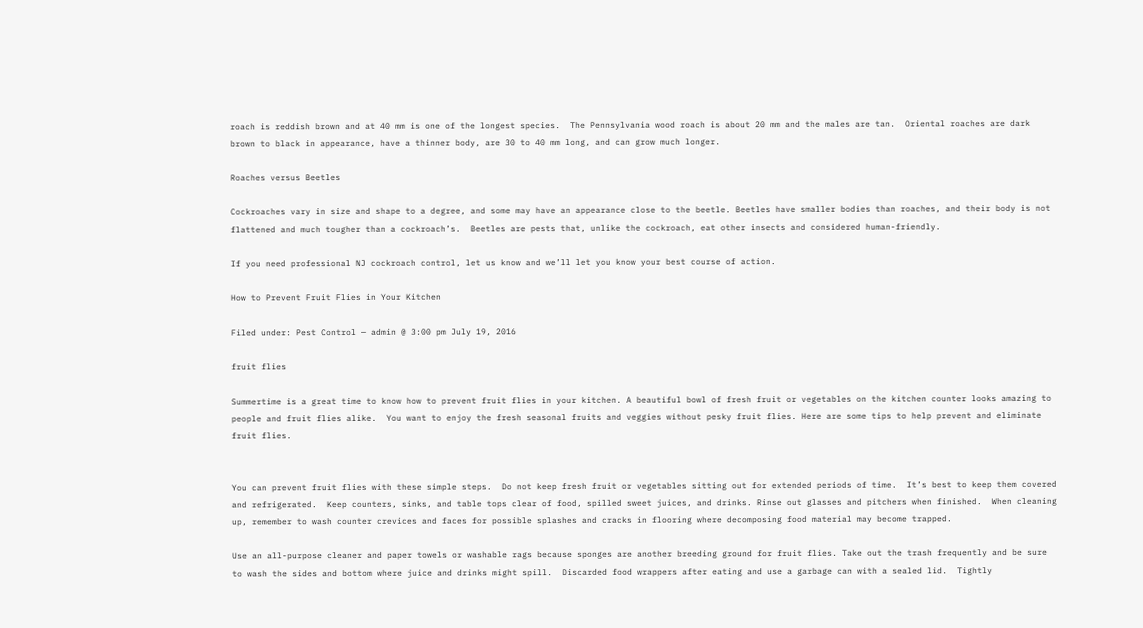roach is reddish brown and at 40 mm is one of the longest species.  The Pennsylvania wood roach is about 20 mm and the males are tan.  Oriental roaches are dark brown to black in appearance, have a thinner body, are 30 to 40 mm long, and can grow much longer.

Roaches versus Beetles

Cockroaches vary in size and shape to a degree, and some may have an appearance close to the beetle. Beetles have smaller bodies than roaches, and their body is not flattened and much tougher than a cockroach’s.  Beetles are pests that, unlike the cockroach, eat other insects and considered human-friendly.

If you need professional NJ cockroach control, let us know and we’ll let you know your best course of action.

How to Prevent Fruit Flies in Your Kitchen

Filed under: Pest Control — admin @ 3:00 pm July 19, 2016

fruit flies

Summertime is a great time to know how to prevent fruit flies in your kitchen. A beautiful bowl of fresh fruit or vegetables on the kitchen counter looks amazing to people and fruit flies alike.  You want to enjoy the fresh seasonal fruits and veggies without pesky fruit flies. Here are some tips to help prevent and eliminate fruit flies.


You can prevent fruit flies with these simple steps.  Do not keep fresh fruit or vegetables sitting out for extended periods of time.  It’s best to keep them covered and refrigerated.  Keep counters, sinks, and table tops clear of food, spilled sweet juices, and drinks. Rinse out glasses and pitchers when finished.  When cleaning up, remember to wash counter crevices and faces for possible splashes and cracks in flooring where decomposing food material may become trapped.

Use an all-purpose cleaner and paper towels or washable rags because sponges are another breeding ground for fruit flies. Take out the trash frequently and be sure to wash the sides and bottom where juice and drinks might spill.  Discarded food wrappers after eating and use a garbage can with a sealed lid.  Tightly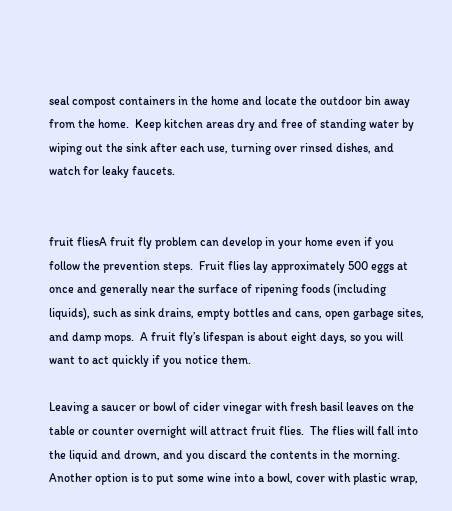seal compost containers in the home and locate the outdoor bin away from the home.  Keep kitchen areas dry and free of standing water by wiping out the sink after each use, turning over rinsed dishes, and watch for leaky faucets.


fruit fliesA fruit fly problem can develop in your home even if you follow the prevention steps.  Fruit flies lay approximately 500 eggs at once and generally near the surface of ripening foods (including liquids), such as sink drains, empty bottles and cans, open garbage sites, and damp mops.  A fruit fly’s lifespan is about eight days, so you will want to act quickly if you notice them.

Leaving a saucer or bowl of cider vinegar with fresh basil leaves on the table or counter overnight will attract fruit flies.  The flies will fall into the liquid and drown, and you discard the contents in the morning.  Another option is to put some wine into a bowl, cover with plastic wrap,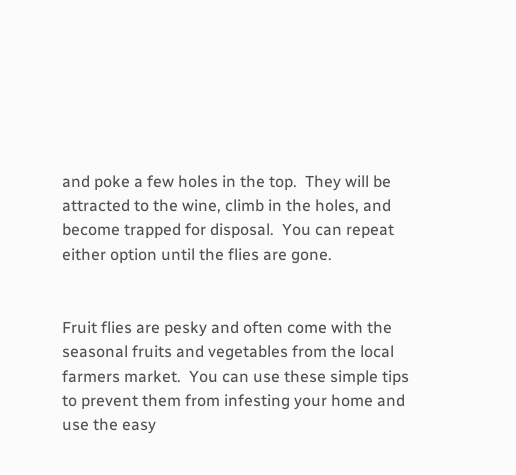and poke a few holes in the top.  They will be attracted to the wine, climb in the holes, and become trapped for disposal.  You can repeat either option until the flies are gone.


Fruit flies are pesky and often come with the seasonal fruits and vegetables from the local farmers market.  You can use these simple tips to prevent them from infesting your home and use the easy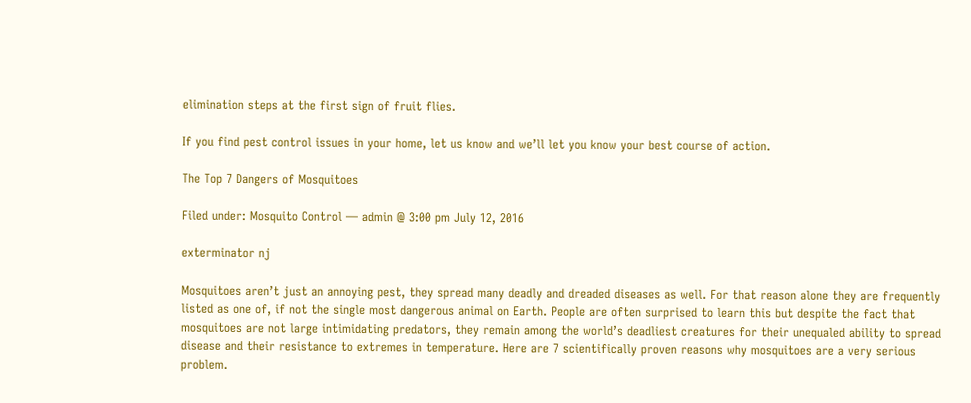elimination steps at the first sign of fruit flies.

If you find pest control issues in your home, let us know and we’ll let you know your best course of action.

The Top 7 Dangers of Mosquitoes

Filed under: Mosquito Control — admin @ 3:00 pm July 12, 2016

exterminator nj

Mosquitoes aren’t just an annoying pest, they spread many deadly and dreaded diseases as well. For that reason alone they are frequently listed as one of, if not the single most dangerous animal on Earth. People are often surprised to learn this but despite the fact that mosquitoes are not large intimidating predators, they remain among the world’s deadliest creatures for their unequaled ability to spread disease and their resistance to extremes in temperature. Here are 7 scientifically proven reasons why mosquitoes are a very serious problem.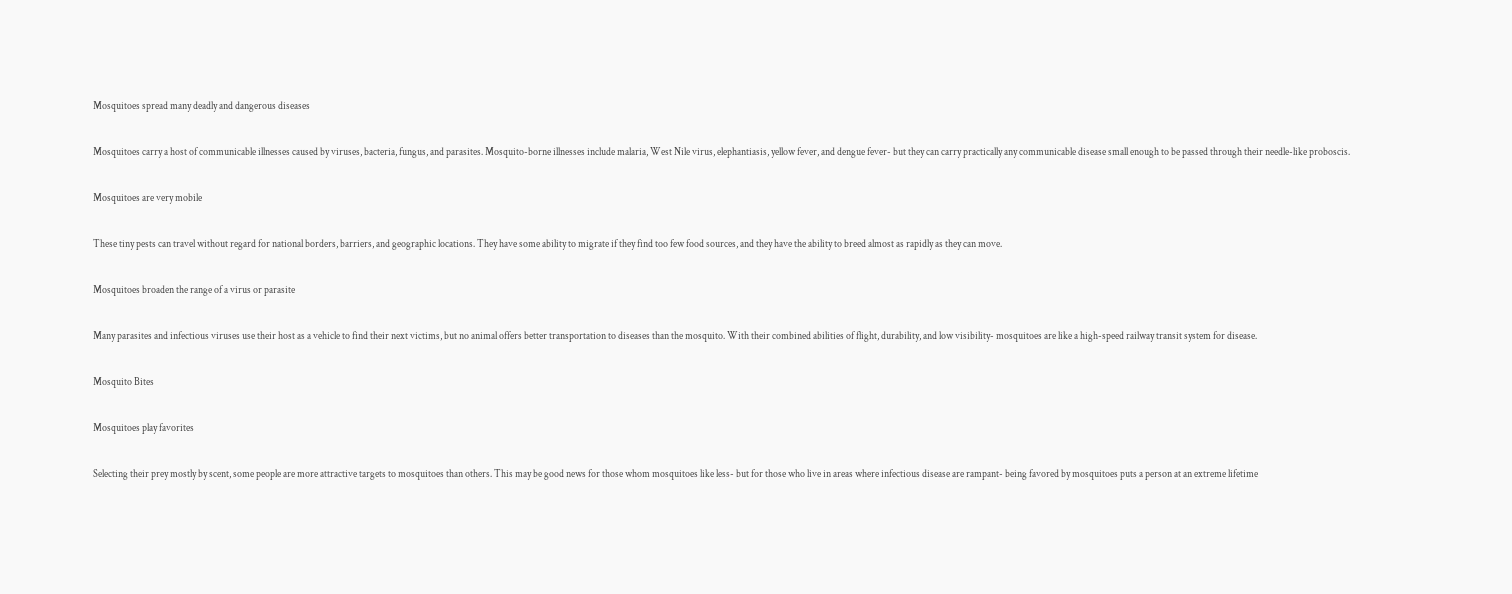Mosquitoes spread many deadly and dangerous diseases

Mosquitoes carry a host of communicable illnesses caused by viruses, bacteria, fungus, and parasites. Mosquito-borne illnesses include malaria, West Nile virus, elephantiasis, yellow fever, and dengue fever- but they can carry practically any communicable disease small enough to be passed through their needle-like proboscis.

Mosquitoes are very mobile

These tiny pests can travel without regard for national borders, barriers, and geographic locations. They have some ability to migrate if they find too few food sources, and they have the ability to breed almost as rapidly as they can move.

Mosquitoes broaden the range of a virus or parasite

Many parasites and infectious viruses use their host as a vehicle to find their next victims, but no animal offers better transportation to diseases than the mosquito. With their combined abilities of flight, durability, and low visibility- mosquitoes are like a high-speed railway transit system for disease.

Mosquito Bites

Mosquitoes play favorites

Selecting their prey mostly by scent, some people are more attractive targets to mosquitoes than others. This may be good news for those whom mosquitoes like less- but for those who live in areas where infectious disease are rampant- being favored by mosquitoes puts a person at an extreme lifetime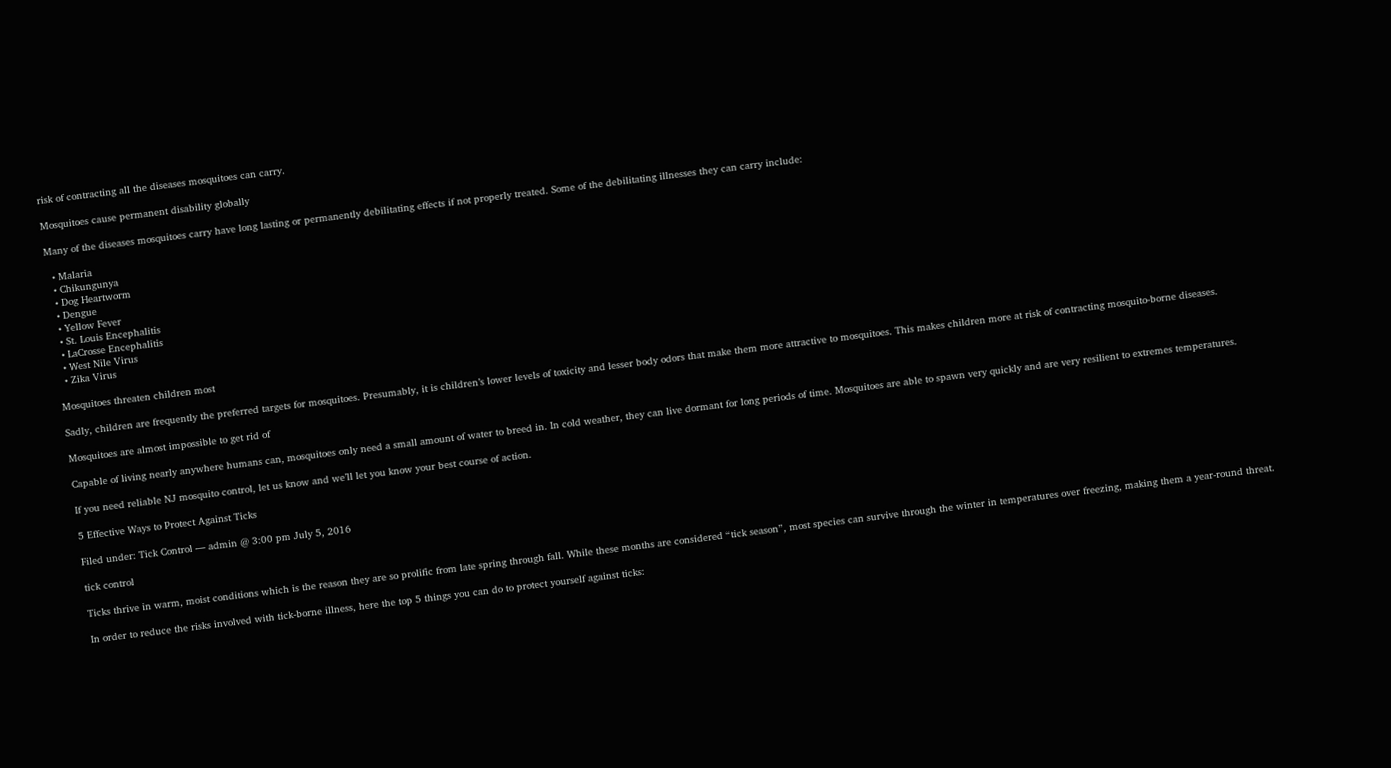risk of contracting all the diseases mosquitoes can carry.

Mosquitoes cause permanent disability globally

Many of the diseases mosquitoes carry have long lasting or permanently debilitating effects if not properly treated. Some of the debilitating illnesses they can carry include:

  • Malaria
  • Chikungunya
  • Dog Heartworm
  • Dengue
  • Yellow Fever
  • St. Louis Encephalitis
  • LaCrosse Encephalitis
  • West Nile Virus
  • Zika Virus

Mosquitoes threaten children most

Sadly, children are frequently the preferred targets for mosquitoes. Presumably, it is children’s lower levels of toxicity and lesser body odors that make them more attractive to mosquitoes. This makes children more at risk of contracting mosquito-borne diseases.

Mosquitoes are almost impossible to get rid of

Capable of living nearly anywhere humans can, mosquitoes only need a small amount of water to breed in. In cold weather, they can live dormant for long periods of time. Mosquitoes are able to spawn very quickly and are very resilient to extremes temperatures.

If you need reliable NJ mosquito control, let us know and we’ll let you know your best course of action.

5 Effective Ways to Protect Against Ticks

Filed under: Tick Control — admin @ 3:00 pm July 5, 2016

tick control

Ticks thrive in warm, moist conditions which is the reason they are so prolific from late spring through fall. While these months are considered “tick season”, most species can survive through the winter in temperatures over freezing, making them a year-round threat.

In order to reduce the risks involved with tick-borne illness, here the top 5 things you can do to protect yourself against ticks: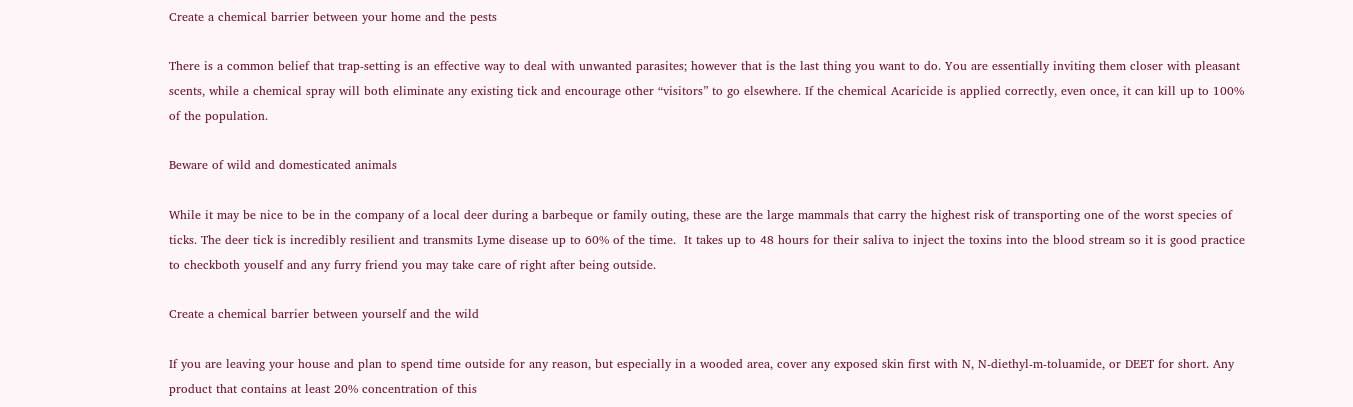Create a chemical barrier between your home and the pests

There is a common belief that trap-setting is an effective way to deal with unwanted parasites; however that is the last thing you want to do. You are essentially inviting them closer with pleasant scents, while a chemical spray will both eliminate any existing tick and encourage other “visitors” to go elsewhere. If the chemical Acaricide is applied correctly, even once, it can kill up to 100% of the population.

Beware of wild and domesticated animals

While it may be nice to be in the company of a local deer during a barbeque or family outing, these are the large mammals that carry the highest risk of transporting one of the worst species of ticks. The deer tick is incredibly resilient and transmits Lyme disease up to 60% of the time.  It takes up to 48 hours for their saliva to inject the toxins into the blood stream so it is good practice to checkboth youself and any furry friend you may take care of right after being outside.

Create a chemical barrier between yourself and the wild

If you are leaving your house and plan to spend time outside for any reason, but especially in a wooded area, cover any exposed skin first with N, N-diethyl-m-toluamide, or DEET for short. Any product that contains at least 20% concentration of this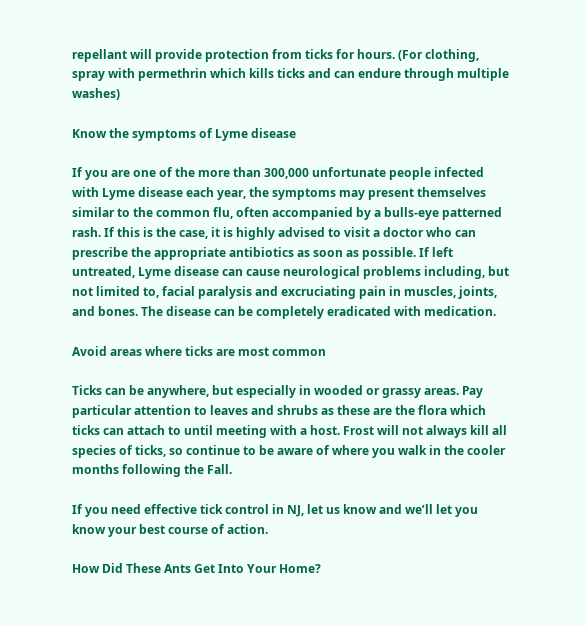repellant will provide protection from ticks for hours. (For clothing, spray with permethrin which kills ticks and can endure through multiple washes)

Know the symptoms of Lyme disease

If you are one of the more than 300,000 unfortunate people infected with Lyme disease each year, the symptoms may present themselves similar to the common flu, often accompanied by a bulls-eye patterned rash. If this is the case, it is highly advised to visit a doctor who can prescribe the appropriate antibiotics as soon as possible. If left untreated, Lyme disease can cause neurological problems including, but not limited to, facial paralysis and excruciating pain in muscles, joints, and bones. The disease can be completely eradicated with medication.

Avoid areas where ticks are most common

Ticks can be anywhere, but especially in wooded or grassy areas. Pay particular attention to leaves and shrubs as these are the flora which ticks can attach to until meeting with a host. Frost will not always kill all species of ticks, so continue to be aware of where you walk in the cooler months following the Fall.

If you need effective tick control in NJ, let us know and we’ll let you know your best course of action.

How Did These Ants Get Into Your Home?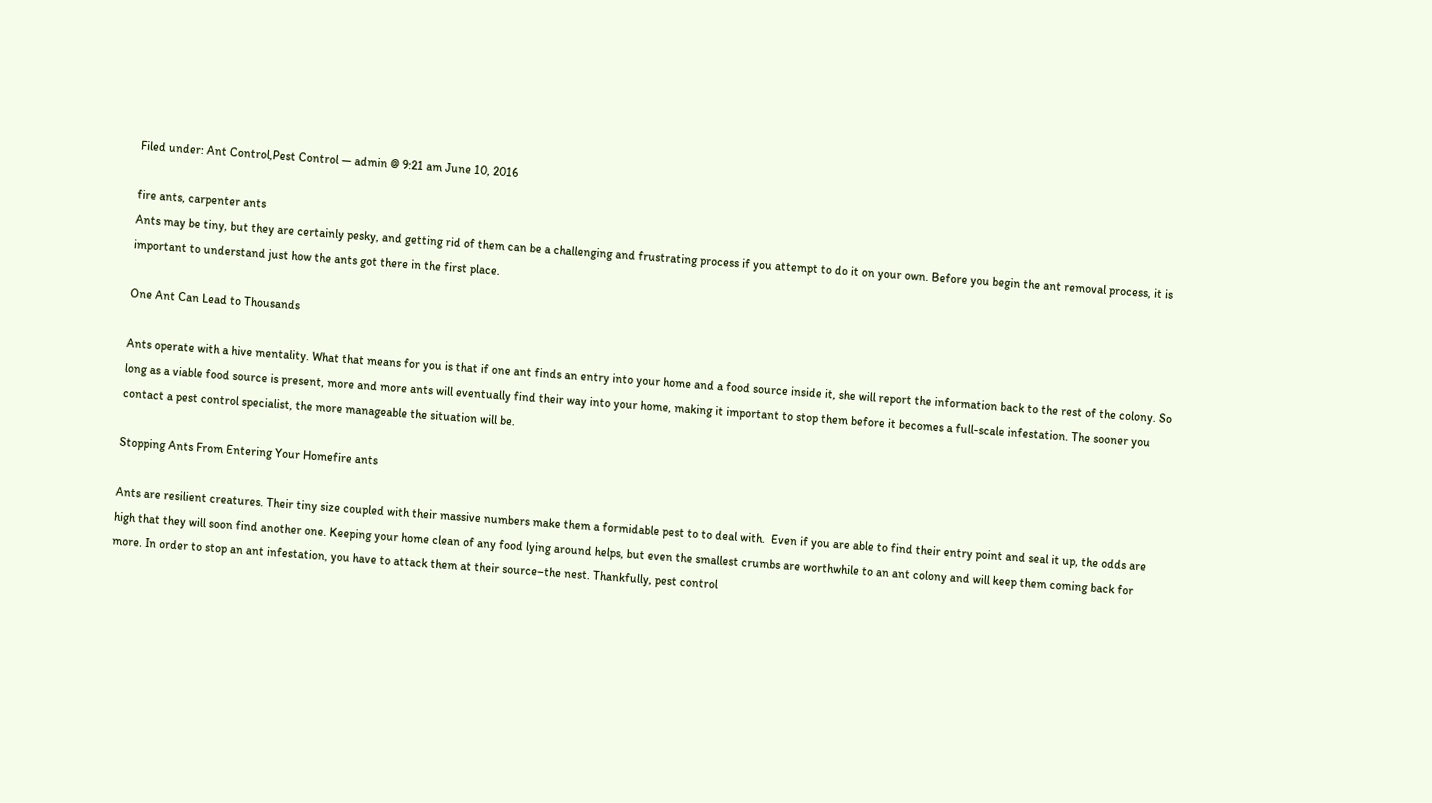Filed under: Ant Control,Pest Control — admin @ 9:21 am June 10, 2016

fire ants, carpenter ants
Ants may be tiny, but they are certainly pesky, and getting rid of them can be a challenging and frustrating process if you attempt to do it on your own. Before you begin the ant removal process, it is important to understand just how the ants got there in the first place.

One Ant Can Lead to Thousands

Ants operate with a hive mentality. What that means for you is that if one ant finds an entry into your home and a food source inside it, she will report the information back to the rest of the colony. So long as a viable food source is present, more and more ants will eventually find their way into your home, making it important to stop them before it becomes a full-scale infestation. The sooner you contact a pest control specialist, the more manageable the situation will be.

Stopping Ants From Entering Your Homefire ants

Ants are resilient creatures. Their tiny size coupled with their massive numbers make them a formidable pest to to deal with.  Even if you are able to find their entry point and seal it up, the odds are high that they will soon find another one. Keeping your home clean of any food lying around helps, but even the smallest crumbs are worthwhile to an ant colony and will keep them coming back for more. In order to stop an ant infestation, you have to attack them at their source–the nest. Thankfully, pest control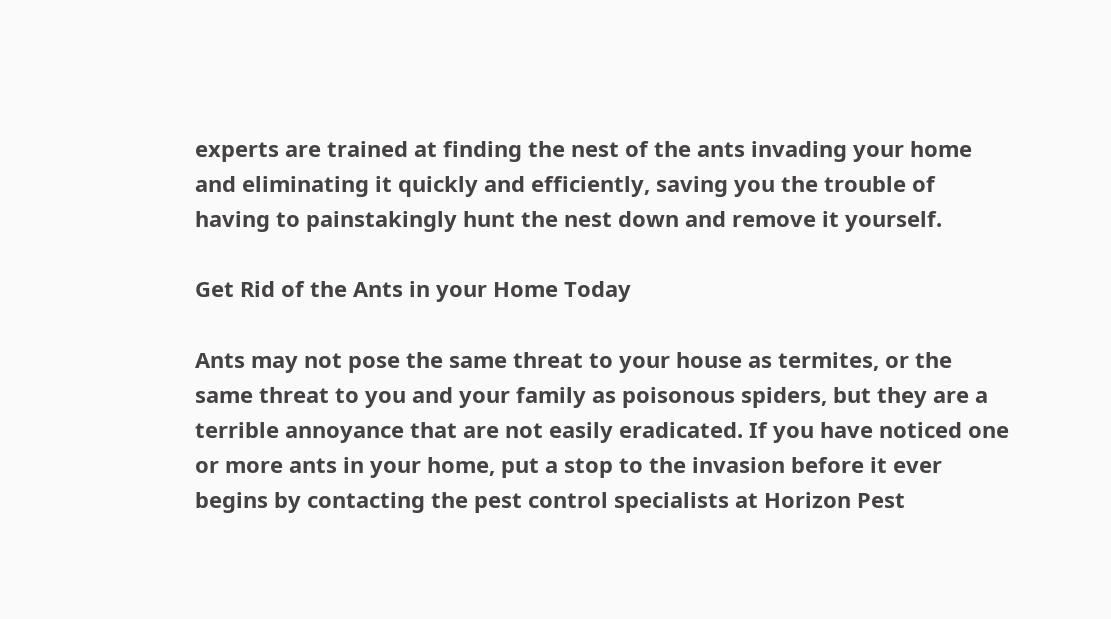experts are trained at finding the nest of the ants invading your home and eliminating it quickly and efficiently, saving you the trouble of having to painstakingly hunt the nest down and remove it yourself.

Get Rid of the Ants in your Home Today

Ants may not pose the same threat to your house as termites, or the same threat to you and your family as poisonous spiders, but they are a terrible annoyance that are not easily eradicated. If you have noticed one or more ants in your home, put a stop to the invasion before it ever begins by contacting the pest control specialists at Horizon Pest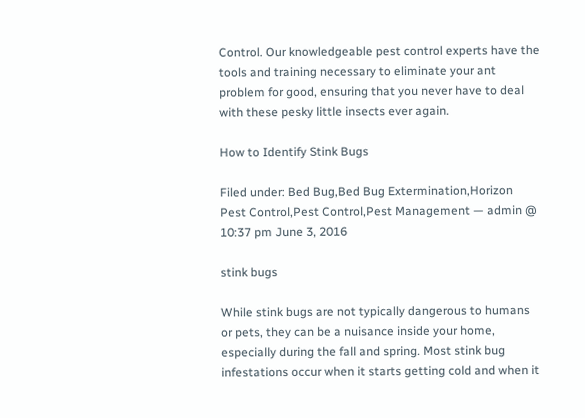Control. Our knowledgeable pest control experts have the tools and training necessary to eliminate your ant problem for good, ensuring that you never have to deal with these pesky little insects ever again.

How to Identify Stink Bugs

Filed under: Bed Bug,Bed Bug Extermination,Horizon Pest Control,Pest Control,Pest Management — admin @ 10:37 pm June 3, 2016

stink bugs

While stink bugs are not typically dangerous to humans or pets, they can be a nuisance inside your home, especially during the fall and spring. Most stink bug infestations occur when it starts getting cold and when it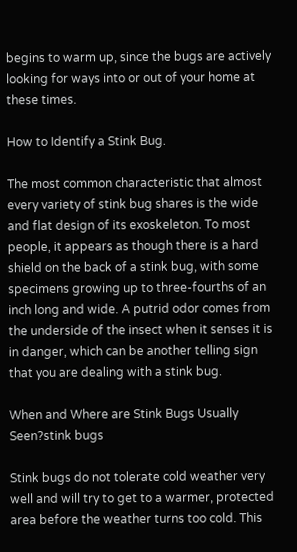begins to warm up, since the bugs are actively looking for ways into or out of your home at these times.

How to Identify a Stink Bug.

The most common characteristic that almost every variety of stink bug shares is the wide and flat design of its exoskeleton. To most people, it appears as though there is a hard shield on the back of a stink bug, with some specimens growing up to three-fourths of an inch long and wide. A putrid odor comes from the underside of the insect when it senses it is in danger, which can be another telling sign that you are dealing with a stink bug.

When and Where are Stink Bugs Usually Seen?stink bugs

Stink bugs do not tolerate cold weather very well and will try to get to a warmer, protected area before the weather turns too cold. This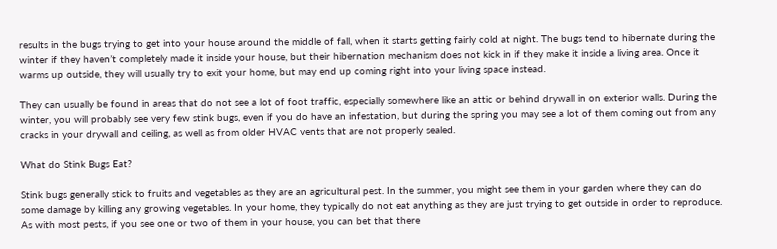results in the bugs trying to get into your house around the middle of fall, when it starts getting fairly cold at night. The bugs tend to hibernate during the winter if they haven’t completely made it inside your house, but their hibernation mechanism does not kick in if they make it inside a living area. Once it warms up outside, they will usually try to exit your home, but may end up coming right into your living space instead.

They can usually be found in areas that do not see a lot of foot traffic, especially somewhere like an attic or behind drywall in on exterior walls. During the winter, you will probably see very few stink bugs, even if you do have an infestation, but during the spring you may see a lot of them coming out from any cracks in your drywall and ceiling, as well as from older HVAC vents that are not properly sealed.

What do Stink Bugs Eat?

Stink bugs generally stick to fruits and vegetables as they are an agricultural pest. In the summer, you might see them in your garden where they can do some damage by killing any growing vegetables. In your home, they typically do not eat anything as they are just trying to get outside in order to reproduce. As with most pests, if you see one or two of them in your house, you can bet that there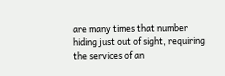are many times that number hiding just out of sight, requiring the services of an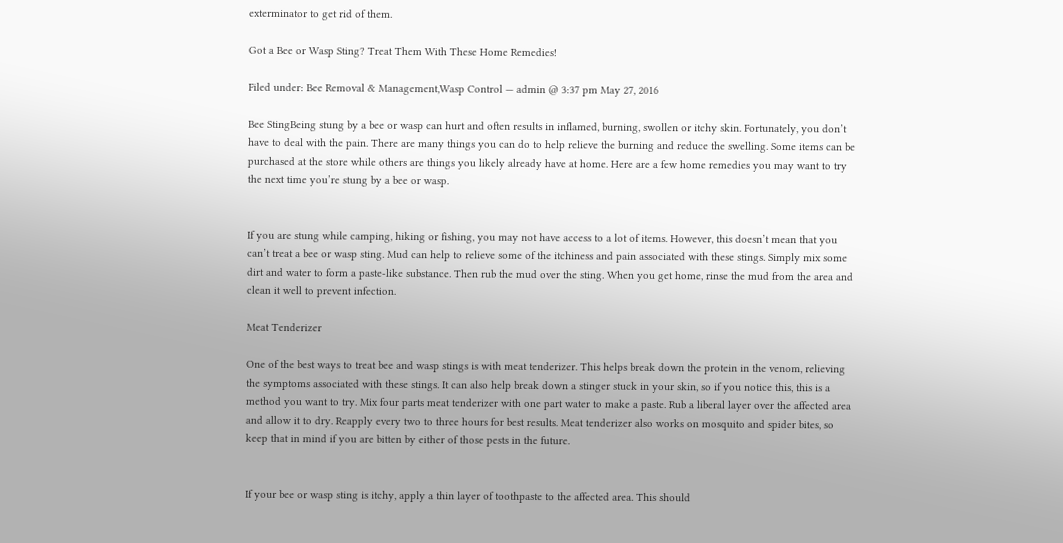exterminator to get rid of them.

Got a Bee or Wasp Sting? Treat Them With These Home Remedies!

Filed under: Bee Removal & Management,Wasp Control — admin @ 3:37 pm May 27, 2016

Bee StingBeing stung by a bee or wasp can hurt and often results in inflamed, burning, swollen or itchy skin. Fortunately, you don’t have to deal with the pain. There are many things you can do to help relieve the burning and reduce the swelling. Some items can be purchased at the store while others are things you likely already have at home. Here are a few home remedies you may want to try the next time you’re stung by a bee or wasp.


If you are stung while camping, hiking or fishing, you may not have access to a lot of items. However, this doesn’t mean that you can’t treat a bee or wasp sting. Mud can help to relieve some of the itchiness and pain associated with these stings. Simply mix some dirt and water to form a paste-like substance. Then rub the mud over the sting. When you get home, rinse the mud from the area and clean it well to prevent infection.

Meat Tenderizer

One of the best ways to treat bee and wasp stings is with meat tenderizer. This helps break down the protein in the venom, relieving the symptoms associated with these stings. It can also help break down a stinger stuck in your skin, so if you notice this, this is a method you want to try. Mix four parts meat tenderizer with one part water to make a paste. Rub a liberal layer over the affected area and allow it to dry. Reapply every two to three hours for best results. Meat tenderizer also works on mosquito and spider bites, so keep that in mind if you are bitten by either of those pests in the future.


If your bee or wasp sting is itchy, apply a thin layer of toothpaste to the affected area. This should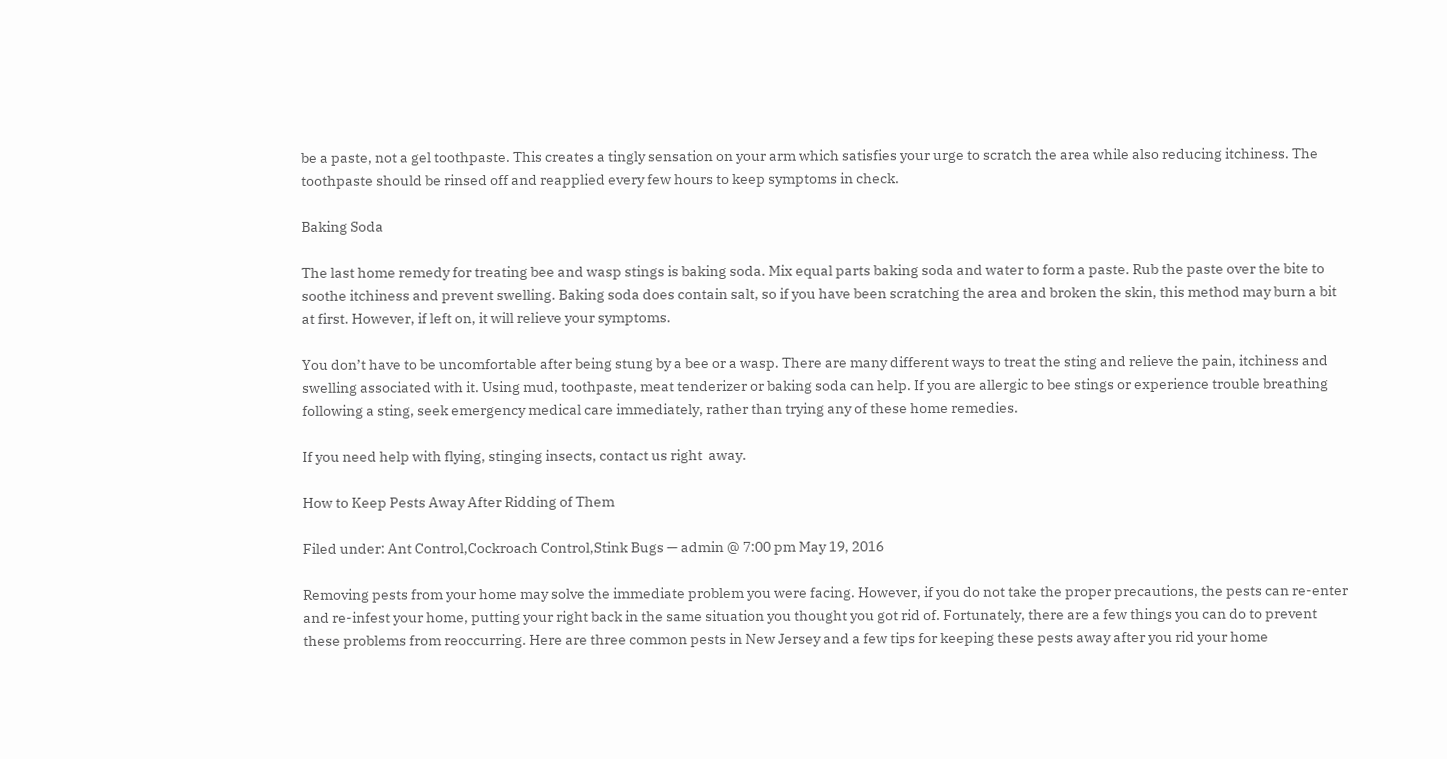be a paste, not a gel toothpaste. This creates a tingly sensation on your arm which satisfies your urge to scratch the area while also reducing itchiness. The toothpaste should be rinsed off and reapplied every few hours to keep symptoms in check.

Baking Soda

The last home remedy for treating bee and wasp stings is baking soda. Mix equal parts baking soda and water to form a paste. Rub the paste over the bite to soothe itchiness and prevent swelling. Baking soda does contain salt, so if you have been scratching the area and broken the skin, this method may burn a bit at first. However, if left on, it will relieve your symptoms.

You don’t have to be uncomfortable after being stung by a bee or a wasp. There are many different ways to treat the sting and relieve the pain, itchiness and swelling associated with it. Using mud, toothpaste, meat tenderizer or baking soda can help. If you are allergic to bee stings or experience trouble breathing following a sting, seek emergency medical care immediately, rather than trying any of these home remedies.

If you need help with flying, stinging insects, contact us right  away.

How to Keep Pests Away After Ridding of Them

Filed under: Ant Control,Cockroach Control,Stink Bugs — admin @ 7:00 pm May 19, 2016

Removing pests from your home may solve the immediate problem you were facing. However, if you do not take the proper precautions, the pests can re-enter and re-infest your home, putting your right back in the same situation you thought you got rid of. Fortunately, there are a few things you can do to prevent these problems from reoccurring. Here are three common pests in New Jersey and a few tips for keeping these pests away after you rid your home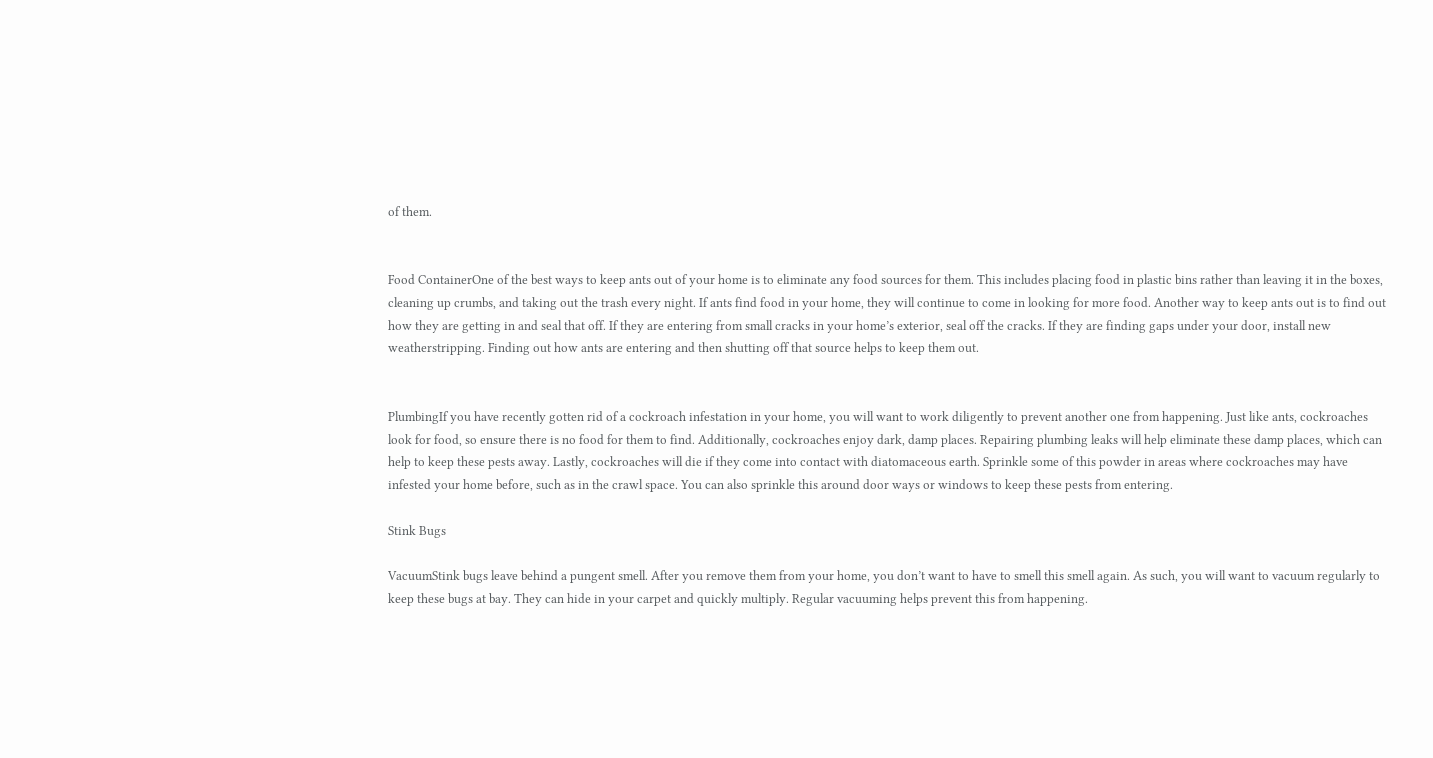of them.


Food ContainerOne of the best ways to keep ants out of your home is to eliminate any food sources for them. This includes placing food in plastic bins rather than leaving it in the boxes, cleaning up crumbs, and taking out the trash every night. If ants find food in your home, they will continue to come in looking for more food. Another way to keep ants out is to find out how they are getting in and seal that off. If they are entering from small cracks in your home’s exterior, seal off the cracks. If they are finding gaps under your door, install new weatherstripping. Finding out how ants are entering and then shutting off that source helps to keep them out.


PlumbingIf you have recently gotten rid of a cockroach infestation in your home, you will want to work diligently to prevent another one from happening. Just like ants, cockroaches look for food, so ensure there is no food for them to find. Additionally, cockroaches enjoy dark, damp places. Repairing plumbing leaks will help eliminate these damp places, which can help to keep these pests away. Lastly, cockroaches will die if they come into contact with diatomaceous earth. Sprinkle some of this powder in areas where cockroaches may have infested your home before, such as in the crawl space. You can also sprinkle this around door ways or windows to keep these pests from entering.

Stink Bugs

VacuumStink bugs leave behind a pungent smell. After you remove them from your home, you don’t want to have to smell this smell again. As such, you will want to vacuum regularly to keep these bugs at bay. They can hide in your carpet and quickly multiply. Regular vacuuming helps prevent this from happening.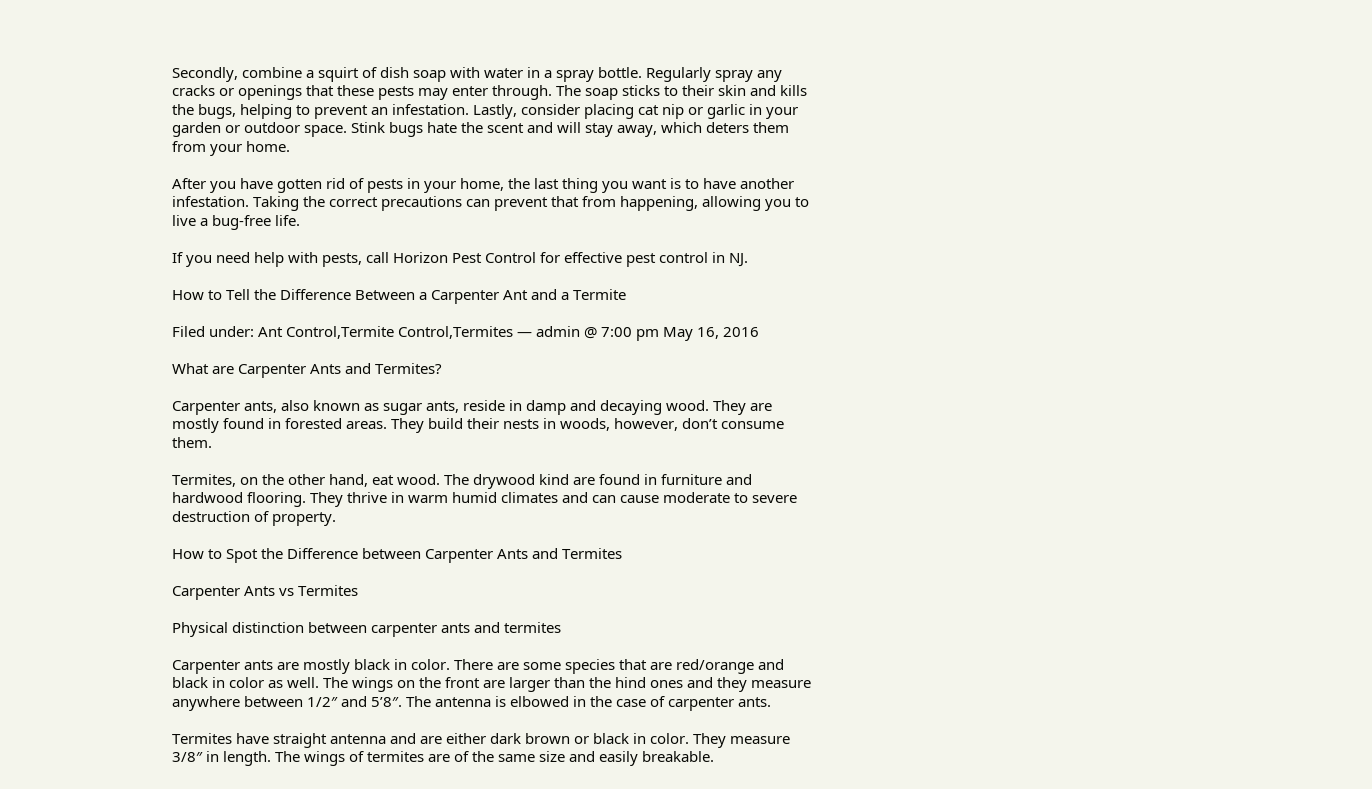Secondly, combine a squirt of dish soap with water in a spray bottle. Regularly spray any cracks or openings that these pests may enter through. The soap sticks to their skin and kills the bugs, helping to prevent an infestation. Lastly, consider placing cat nip or garlic in your garden or outdoor space. Stink bugs hate the scent and will stay away, which deters them from your home.

After you have gotten rid of pests in your home, the last thing you want is to have another infestation. Taking the correct precautions can prevent that from happening, allowing you to live a bug-free life.

If you need help with pests, call Horizon Pest Control for effective pest control in NJ.

How to Tell the Difference Between a Carpenter Ant and a Termite

Filed under: Ant Control,Termite Control,Termites — admin @ 7:00 pm May 16, 2016

What are Carpenter Ants and Termites?

Carpenter ants, also known as sugar ants, reside in damp and decaying wood. They are mostly found in forested areas. They build their nests in woods, however, don’t consume them.

Termites, on the other hand, eat wood. The drywood kind are found in furniture and hardwood flooring. They thrive in warm humid climates and can cause moderate to severe destruction of property.

How to Spot the Difference between Carpenter Ants and Termites

Carpenter Ants vs Termites

Physical distinction between carpenter ants and termites

Carpenter ants are mostly black in color. There are some species that are red/orange and black in color as well. The wings on the front are larger than the hind ones and they measure anywhere between 1/2″ and 5’8″. The antenna is elbowed in the case of carpenter ants.

Termites have straight antenna and are either dark brown or black in color. They measure 3/8″ in length. The wings of termites are of the same size and easily breakable.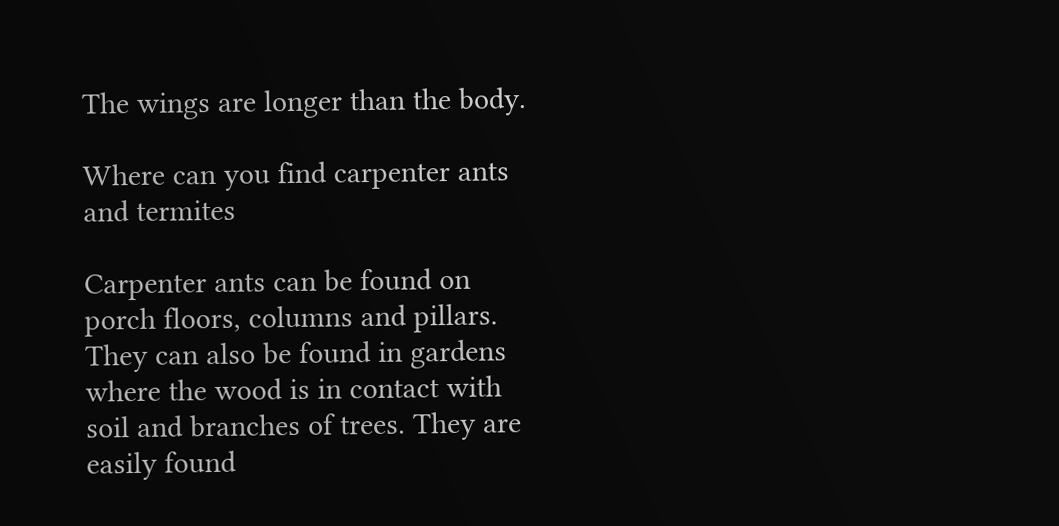The wings are longer than the body.

Where can you find carpenter ants and termites

Carpenter ants can be found on porch floors, columns and pillars. They can also be found in gardens where the wood is in contact with soil and branches of trees. They are easily found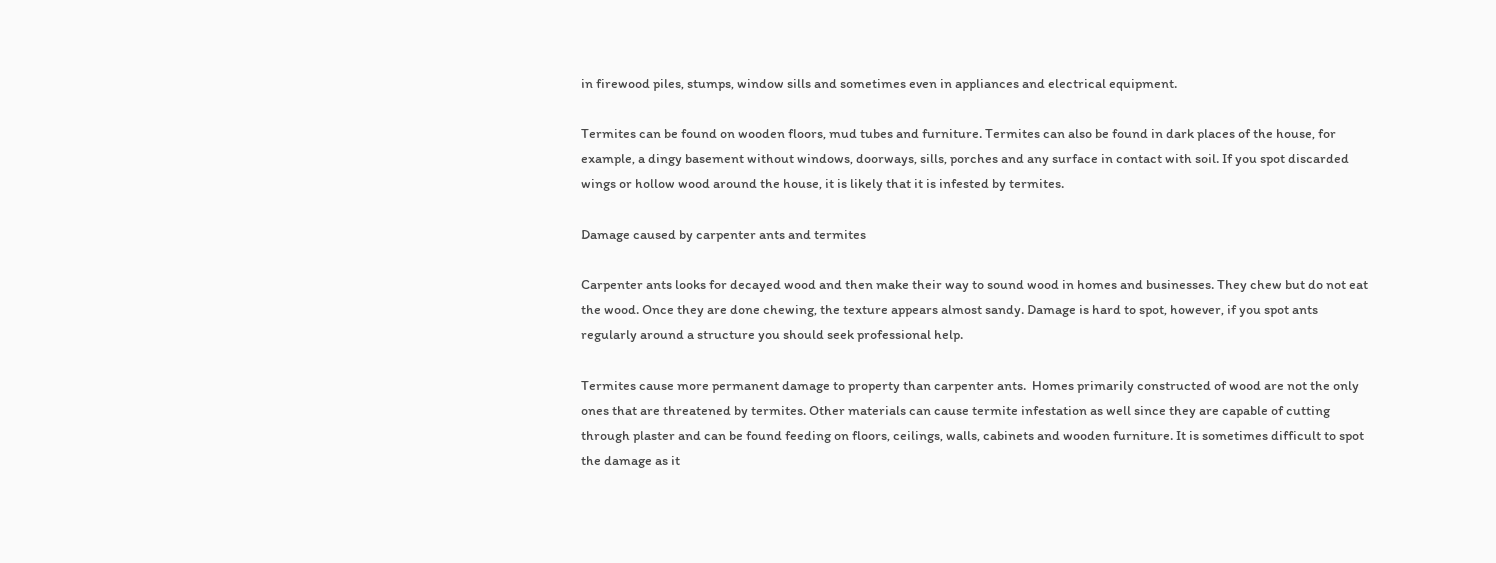in firewood piles, stumps, window sills and sometimes even in appliances and electrical equipment.

Termites can be found on wooden floors, mud tubes and furniture. Termites can also be found in dark places of the house, for example, a dingy basement without windows, doorways, sills, porches and any surface in contact with soil. If you spot discarded wings or hollow wood around the house, it is likely that it is infested by termites.

Damage caused by carpenter ants and termites

Carpenter ants looks for decayed wood and then make their way to sound wood in homes and businesses. They chew but do not eat the wood. Once they are done chewing, the texture appears almost sandy. Damage is hard to spot, however, if you spot ants regularly around a structure you should seek professional help.

Termites cause more permanent damage to property than carpenter ants.  Homes primarily constructed of wood are not the only ones that are threatened by termites. Other materials can cause termite infestation as well since they are capable of cutting through plaster and can be found feeding on floors, ceilings, walls, cabinets and wooden furniture. It is sometimes difficult to spot the damage as it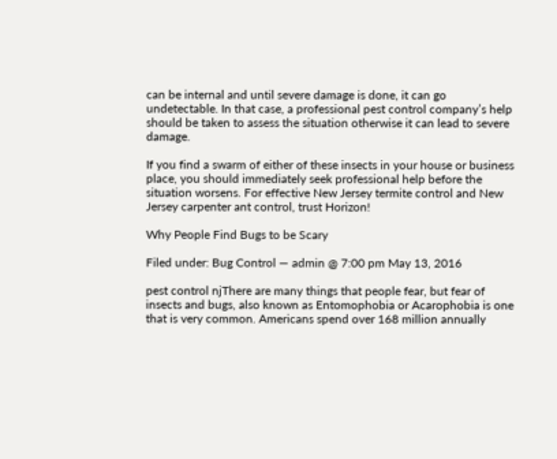can be internal and until severe damage is done, it can go undetectable. In that case, a professional pest control company’s help should be taken to assess the situation otherwise it can lead to severe damage.

If you find a swarm of either of these insects in your house or business place, you should immediately seek professional help before the situation worsens. For effective New Jersey termite control and New Jersey carpenter ant control, trust Horizon!

Why People Find Bugs to be Scary

Filed under: Bug Control — admin @ 7:00 pm May 13, 2016

pest control njThere are many things that people fear, but fear of insects and bugs, also known as Entomophobia or Acarophobia is one that is very common. Americans spend over 168 million annually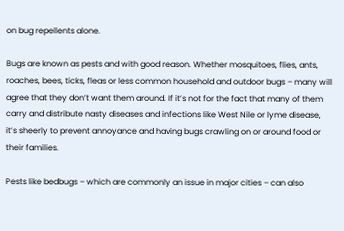on bug repellents alone.

Bugs are known as pests and with good reason. Whether mosquitoes, flies, ants, roaches, bees, ticks, fleas or less common household and outdoor bugs – many will agree that they don’t want them around. If it’s not for the fact that many of them carry and distribute nasty diseases and infections like West Nile or lyme disease, it’s sheerly to prevent annoyance and having bugs crawling on or around food or their families.

Pests like bedbugs – which are commonly an issue in major cities – can also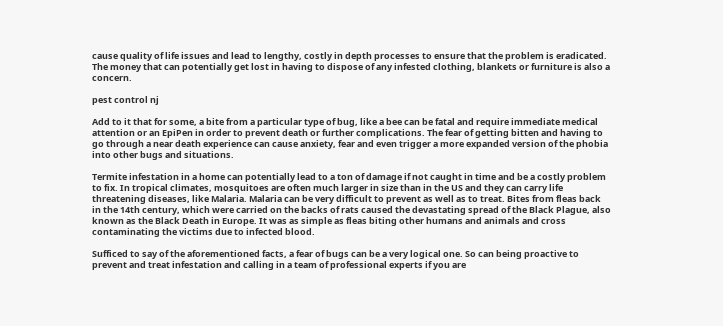cause quality of life issues and lead to lengthy, costly in depth processes to ensure that the problem is eradicated. The money that can potentially get lost in having to dispose of any infested clothing, blankets or furniture is also a concern.

pest control nj

Add to it that for some, a bite from a particular type of bug, like a bee can be fatal and require immediate medical attention or an EpiPen in order to prevent death or further complications. The fear of getting bitten and having to go through a near death experience can cause anxiety, fear and even trigger a more expanded version of the phobia into other bugs and situations.

Termite infestation in a home can potentially lead to a ton of damage if not caught in time and be a costly problem to fix. In tropical climates, mosquitoes are often much larger in size than in the US and they can carry life threatening diseases, like Malaria. Malaria can be very difficult to prevent as well as to treat. Bites from fleas back in the 14th century, which were carried on the backs of rats caused the devastating spread of the Black Plague, also known as the Black Death in Europe. It was as simple as fleas biting other humans and animals and cross contaminating the victims due to infected blood.

Sufficed to say of the aforementioned facts, a fear of bugs can be a very logical one. So can being proactive to prevent and treat infestation and calling in a team of professional experts if you are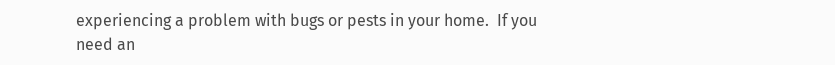experiencing a problem with bugs or pests in your home.  If you need an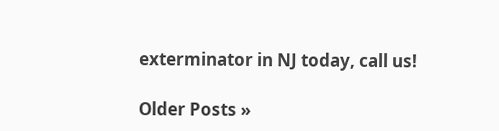exterminator in NJ today, call us!

Older Posts »